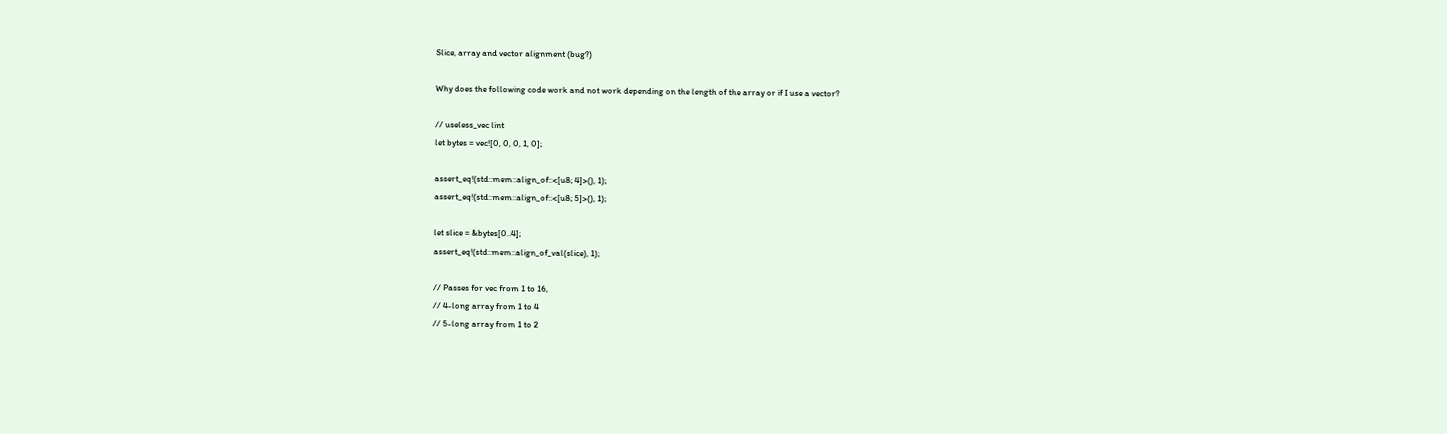Slice, array and vector alignment (bug?)

Why does the following code work and not work depending on the length of the array or if I use a vector?

// useless_vec lint
let bytes = vec![0, 0, 0, 1, 0];

assert_eq!(std::mem::align_of::<[u8; 4]>(), 1);
assert_eq!(std::mem::align_of::<[u8; 5]>(), 1);

let slice = &bytes[0..4];
assert_eq!(std::mem::align_of_val(slice), 1);

// Passes for vec from 1 to 16,
// 4-long array from 1 to 4
// 5-long array from 1 to 2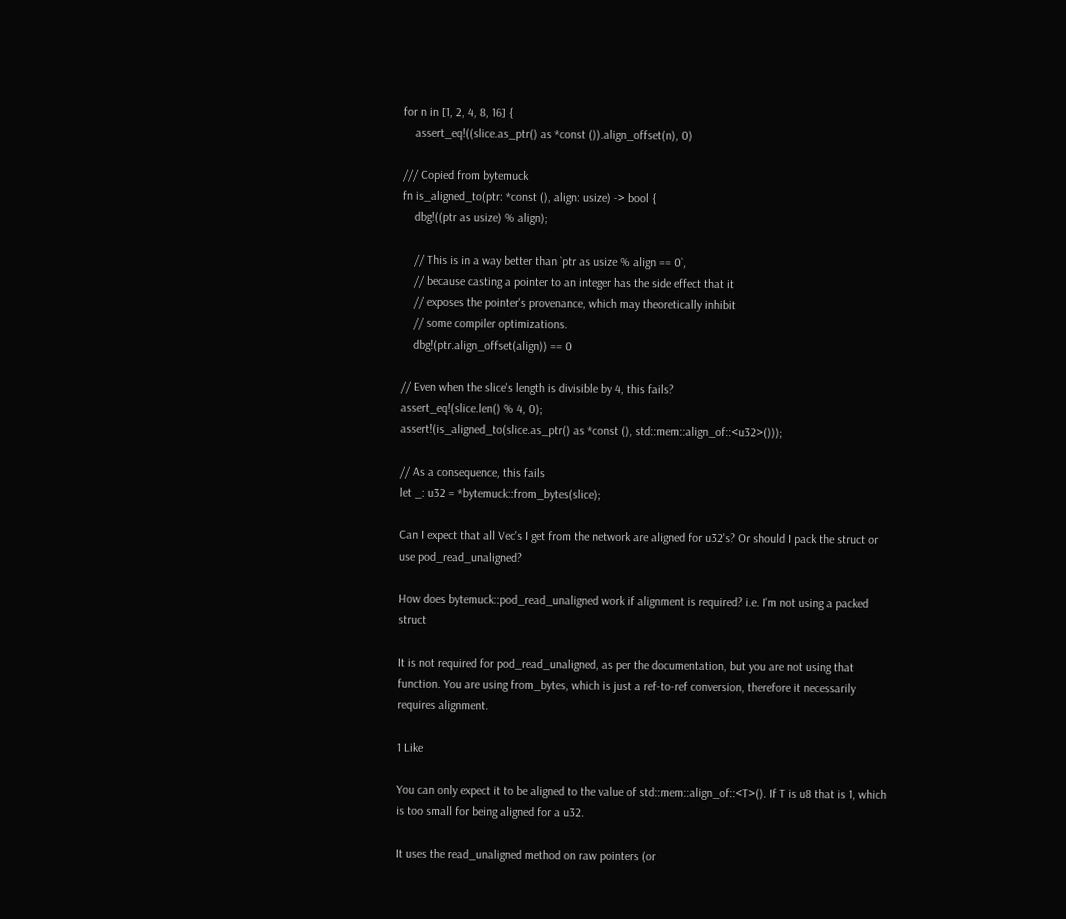for n in [1, 2, 4, 8, 16] {
    assert_eq!((slice.as_ptr() as *const ()).align_offset(n), 0)

/// Copied from bytemuck
fn is_aligned_to(ptr: *const (), align: usize) -> bool {
    dbg!((ptr as usize) % align);

    // This is in a way better than `ptr as usize % align == 0`,
    // because casting a pointer to an integer has the side effect that it
    // exposes the pointer's provenance, which may theoretically inhibit
    // some compiler optimizations.
    dbg!(ptr.align_offset(align)) == 0

// Even when the slice's length is divisible by 4, this fails?
assert_eq!(slice.len() % 4, 0);
assert!(is_aligned_to(slice.as_ptr() as *const (), std::mem::align_of::<u32>()));

// As a consequence, this fails
let _: u32 = *bytemuck::from_bytes(slice);

Can I expect that all Vec's I get from the network are aligned for u32's? Or should I pack the struct or use pod_read_unaligned?

How does bytemuck::pod_read_unaligned work if alignment is required? i.e. I'm not using a packed struct

It is not required for pod_read_unaligned, as per the documentation, but you are not using that function. You are using from_bytes, which is just a ref-to-ref conversion, therefore it necessarily requires alignment.

1 Like

You can only expect it to be aligned to the value of std::mem::align_of::<T>(). If T is u8 that is 1, which is too small for being aligned for a u32.

It uses the read_unaligned method on raw pointers (or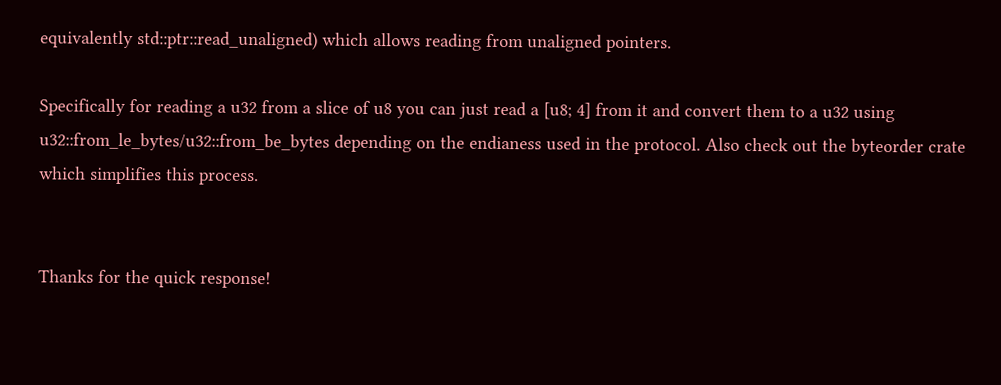equivalently std::ptr::read_unaligned) which allows reading from unaligned pointers.

Specifically for reading a u32 from a slice of u8 you can just read a [u8; 4] from it and convert them to a u32 using u32::from_le_bytes/u32::from_be_bytes depending on the endianess used in the protocol. Also check out the byteorder crate which simplifies this process.


Thanks for the quick response!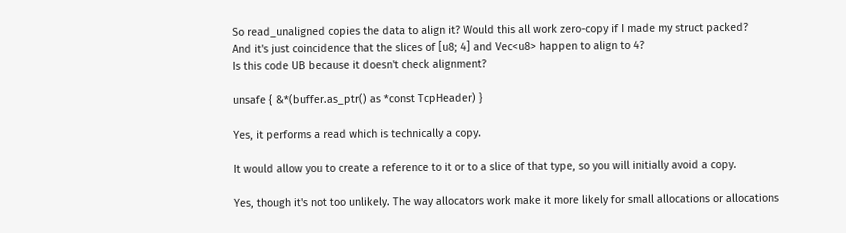So read_unaligned copies the data to align it? Would this all work zero-copy if I made my struct packed?
And it's just coincidence that the slices of [u8; 4] and Vec<u8> happen to align to 4?
Is this code UB because it doesn't check alignment?

unsafe { &*(buffer.as_ptr() as *const TcpHeader) }

Yes, it performs a read which is technically a copy.

It would allow you to create a reference to it or to a slice of that type, so you will initially avoid a copy.

Yes, though it's not too unlikely. The way allocators work make it more likely for small allocations or allocations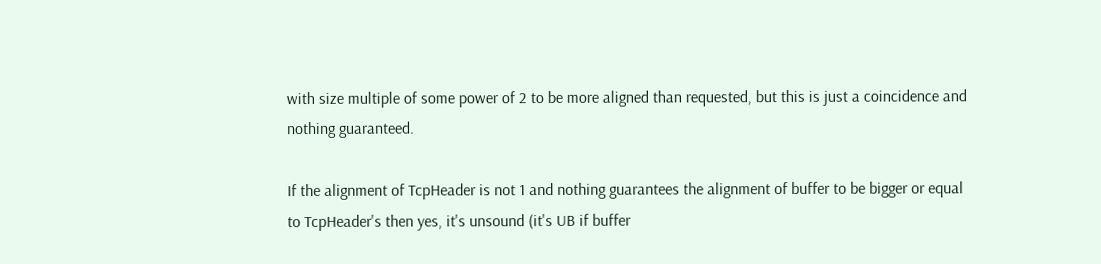with size multiple of some power of 2 to be more aligned than requested, but this is just a coincidence and nothing guaranteed.

If the alignment of TcpHeader is not 1 and nothing guarantees the alignment of buffer to be bigger or equal to TcpHeader's then yes, it's unsound (it's UB if buffer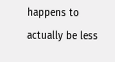happens to actually be less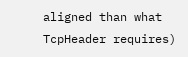aligned than what TcpHeader requires)